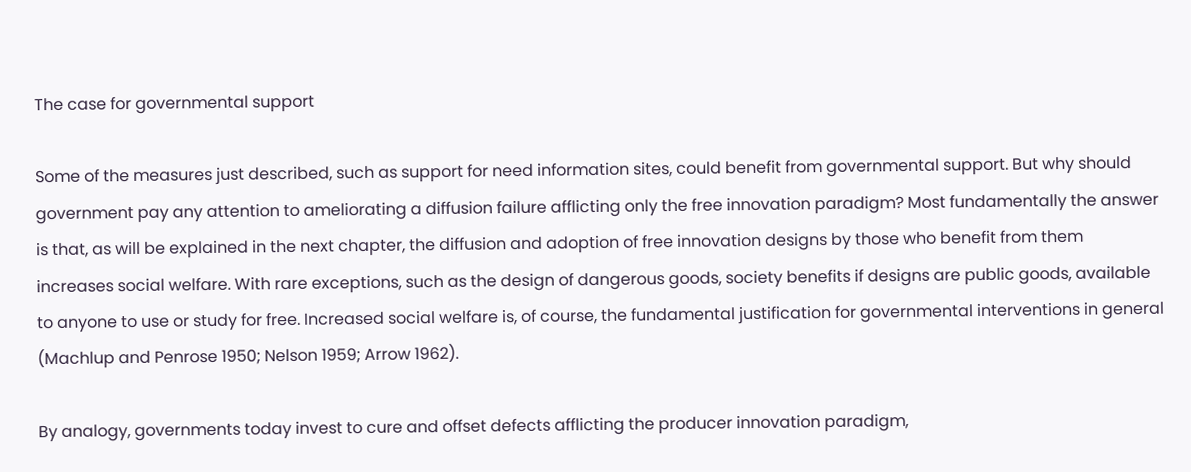The case for governmental support

Some of the measures just described, such as support for need information sites, could benefit from governmental support. But why should government pay any attention to ameliorating a diffusion failure afflicting only the free innovation paradigm? Most fundamentally the answer is that, as will be explained in the next chapter, the diffusion and adoption of free innovation designs by those who benefit from them increases social welfare. With rare exceptions, such as the design of dangerous goods, society benefits if designs are public goods, available to anyone to use or study for free. Increased social welfare is, of course, the fundamental justification for governmental interventions in general (Machlup and Penrose 1950; Nelson 1959; Arrow 1962).

By analogy, governments today invest to cure and offset defects afflicting the producer innovation paradigm,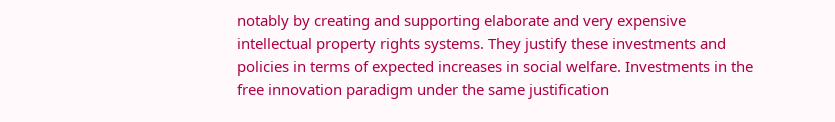notably by creating and supporting elaborate and very expensive intellectual property rights systems. They justify these investments and policies in terms of expected increases in social welfare. Investments in the free innovation paradigm under the same justification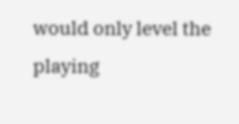would only level the playing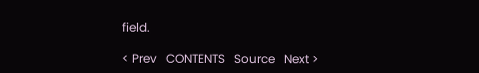field.

< Prev   CONTENTS   Source   Next >